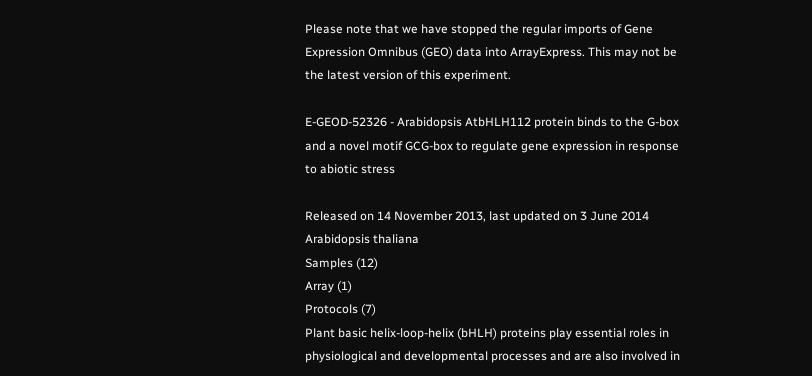Please note that we have stopped the regular imports of Gene Expression Omnibus (GEO) data into ArrayExpress. This may not be the latest version of this experiment.

E-GEOD-52326 - Arabidopsis AtbHLH112 protein binds to the G-box and a novel motif GCG-box to regulate gene expression in response to abiotic stress

Released on 14 November 2013, last updated on 3 June 2014
Arabidopsis thaliana
Samples (12)
Array (1)
Protocols (7)
Plant basic helix-loop-helix (bHLH) proteins play essential roles in physiological and developmental processes and are also involved in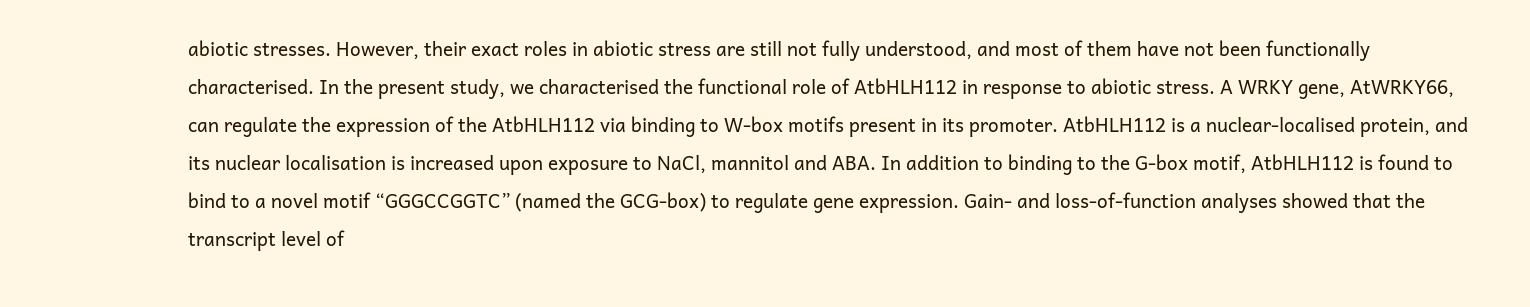abiotic stresses. However, their exact roles in abiotic stress are still not fully understood, and most of them have not been functionally characterised. In the present study, we characterised the functional role of AtbHLH112 in response to abiotic stress. A WRKY gene, AtWRKY66, can regulate the expression of the AtbHLH112 via binding to W-box motifs present in its promoter. AtbHLH112 is a nuclear-localised protein, and its nuclear localisation is increased upon exposure to NaCl, mannitol and ABA. In addition to binding to the G-box motif, AtbHLH112 is found to bind to a novel motif “GGGCCGGTC” (named the GCG-box) to regulate gene expression. Gain- and loss-of-function analyses showed that the transcript level of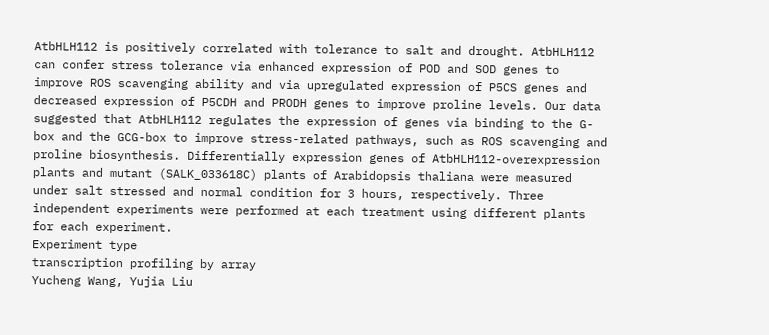AtbHLH112 is positively correlated with tolerance to salt and drought. AtbHLH112 can confer stress tolerance via enhanced expression of POD and SOD genes to improve ROS scavenging ability and via upregulated expression of P5CS genes and decreased expression of P5CDH and PRODH genes to improve proline levels. Our data suggested that AtbHLH112 regulates the expression of genes via binding to the G-box and the GCG-box to improve stress-related pathways, such as ROS scavenging and proline biosynthesis. Differentially expression genes of AtbHLH112-overexpression plants and mutant (SALK_033618C) plants of Arabidopsis thaliana were measured under salt stressed and normal condition for 3 hours, respectively. Three independent experiments were performed at each treatment using different plants for each experiment.
Experiment type
transcription profiling by array
Yucheng Wang, Yujia Liu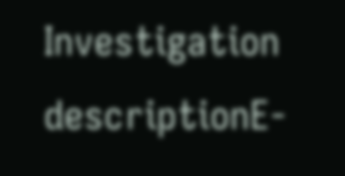Investigation descriptionE-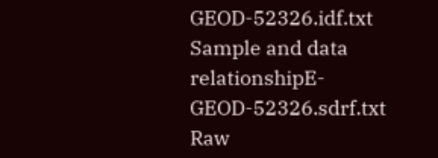GEOD-52326.idf.txt
Sample and data relationshipE-GEOD-52326.sdrf.txt
Raw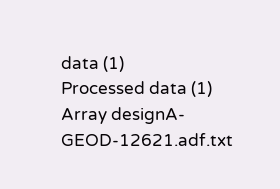data (1)
Processed data (1)
Array designA-GEOD-12621.adf.txt